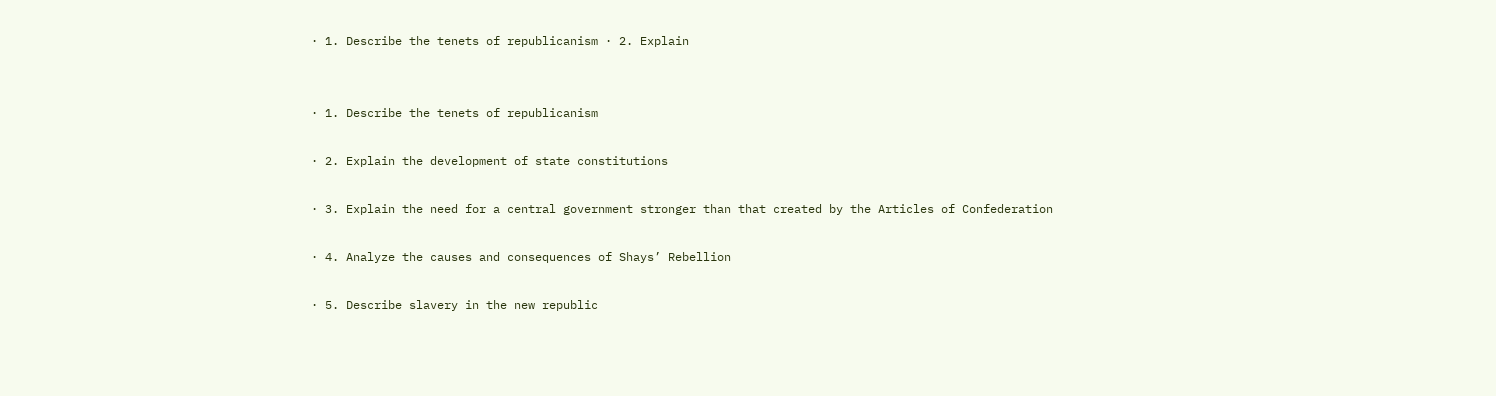· 1. Describe the tenets of republicanism · 2. Explain


· 1. Describe the tenets of republicanism

· 2. Explain the development of state constitutions

· 3. Explain the need for a central government stronger than that created by the Articles of Confederation

· 4. Analyze the causes and consequences of Shays’ Rebellion

· 5. Describe slavery in the new republic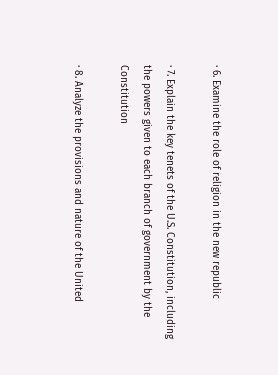· 6. Examine the role of religion in the new republic

· 7. Explain the key tenets of the U.S. Constitution, including the powers given to each branch of government by the Constitution

· 8. Analyze the provisions and nature of the United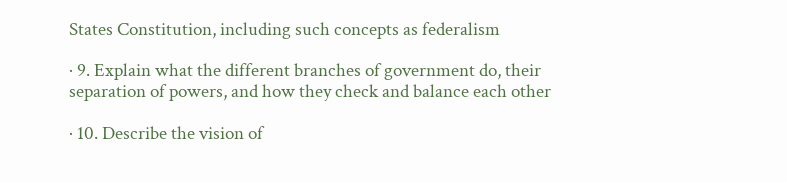States Constitution, including such concepts as federalism

· 9. Explain what the different branches of government do, their separation of powers, and how they check and balance each other

· 10. Describe the vision of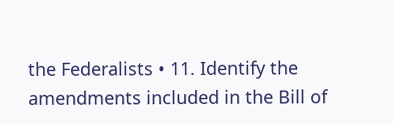the Federalists • 11. Identify the amendments included in the Bill of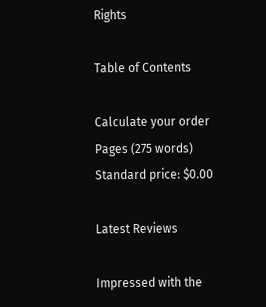Rights

Table of Contents

Calculate your order
Pages (275 words)
Standard price: $0.00

Latest Reviews

Impressed with the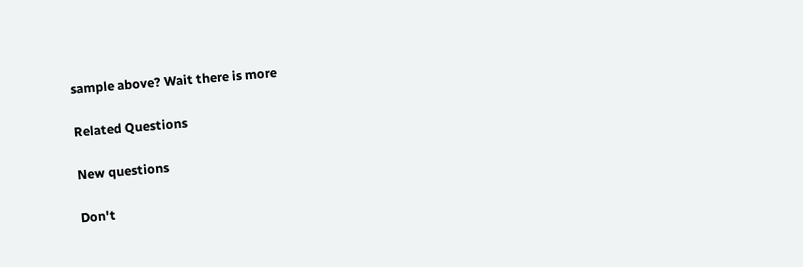sample above? Wait there is more

Related Questions

New questions

Don't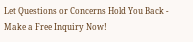Let Questions or Concerns Hold You Back - Make a Free Inquiry Now!